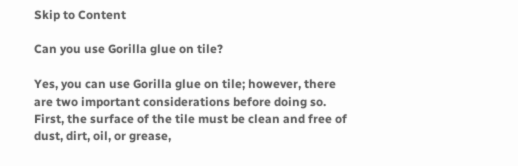Skip to Content

Can you use Gorilla glue on tile?

Yes, you can use Gorilla glue on tile; however, there are two important considerations before doing so. First, the surface of the tile must be clean and free of dust, dirt, oil, or grease,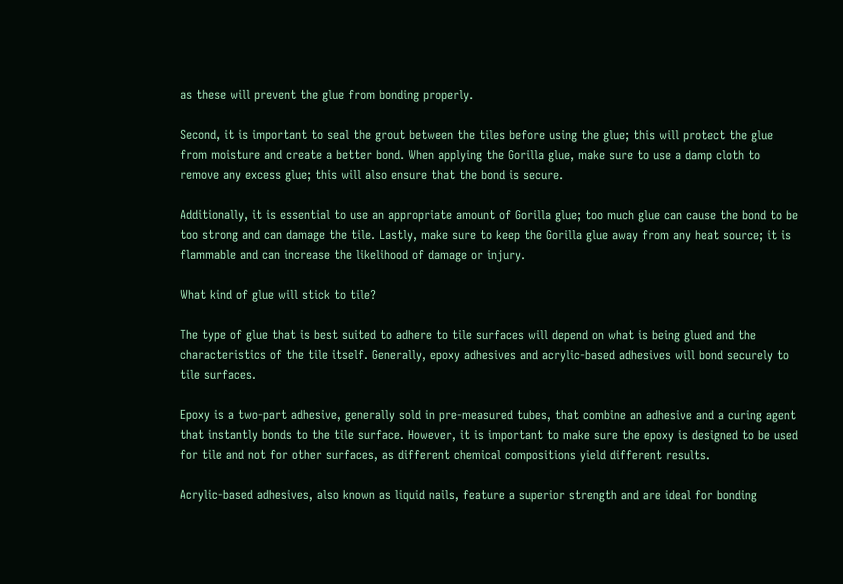as these will prevent the glue from bonding properly.

Second, it is important to seal the grout between the tiles before using the glue; this will protect the glue from moisture and create a better bond. When applying the Gorilla glue, make sure to use a damp cloth to remove any excess glue; this will also ensure that the bond is secure.

Additionally, it is essential to use an appropriate amount of Gorilla glue; too much glue can cause the bond to be too strong and can damage the tile. Lastly, make sure to keep the Gorilla glue away from any heat source; it is flammable and can increase the likelihood of damage or injury.

What kind of glue will stick to tile?

The type of glue that is best suited to adhere to tile surfaces will depend on what is being glued and the characteristics of the tile itself. Generally, epoxy adhesives and acrylic-based adhesives will bond securely to tile surfaces.

Epoxy is a two-part adhesive, generally sold in pre-measured tubes, that combine an adhesive and a curing agent that instantly bonds to the tile surface. However, it is important to make sure the epoxy is designed to be used for tile and not for other surfaces, as different chemical compositions yield different results.

Acrylic-based adhesives, also known as liquid nails, feature a superior strength and are ideal for bonding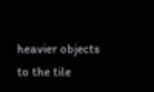heavier objects to the tile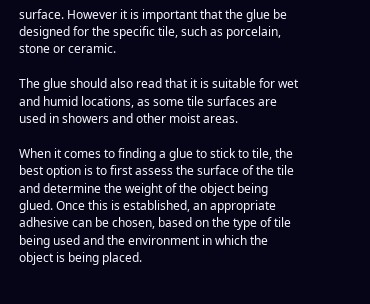surface. However it is important that the glue be designed for the specific tile, such as porcelain, stone or ceramic.

The glue should also read that it is suitable for wet and humid locations, as some tile surfaces are used in showers and other moist areas.

When it comes to finding a glue to stick to tile, the best option is to first assess the surface of the tile and determine the weight of the object being glued. Once this is established, an appropriate adhesive can be chosen, based on the type of tile being used and the environment in which the object is being placed.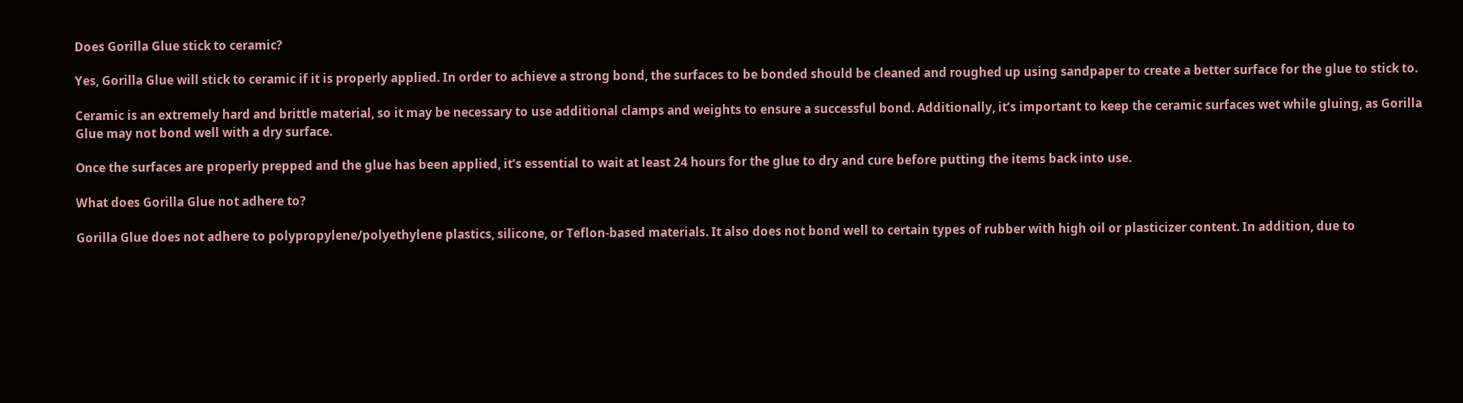Does Gorilla Glue stick to ceramic?

Yes, Gorilla Glue will stick to ceramic if it is properly applied. In order to achieve a strong bond, the surfaces to be bonded should be cleaned and roughed up using sandpaper to create a better surface for the glue to stick to.

Ceramic is an extremely hard and brittle material, so it may be necessary to use additional clamps and weights to ensure a successful bond. Additionally, it’s important to keep the ceramic surfaces wet while gluing, as Gorilla Glue may not bond well with a dry surface.

Once the surfaces are properly prepped and the glue has been applied, it’s essential to wait at least 24 hours for the glue to dry and cure before putting the items back into use.

What does Gorilla Glue not adhere to?

Gorilla Glue does not adhere to polypropylene/polyethylene plastics, silicone, or Teflon-based materials. It also does not bond well to certain types of rubber with high oil or plasticizer content. In addition, due to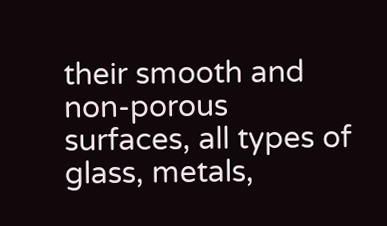their smooth and non-porous surfaces, all types of glass, metals,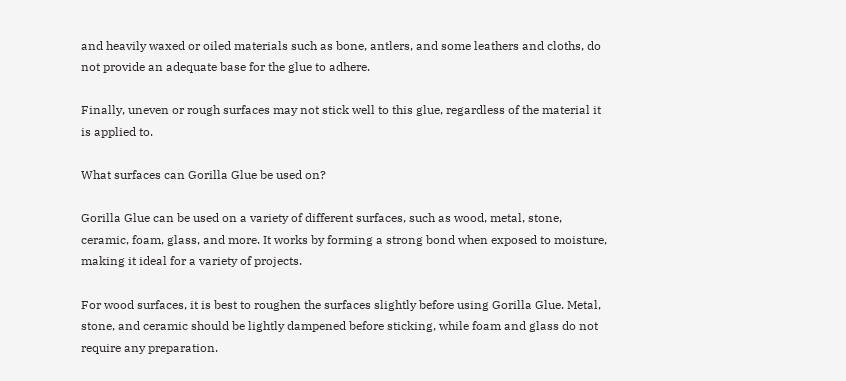and heavily waxed or oiled materials such as bone, antlers, and some leathers and cloths, do not provide an adequate base for the glue to adhere.

Finally, uneven or rough surfaces may not stick well to this glue, regardless of the material it is applied to.

What surfaces can Gorilla Glue be used on?

Gorilla Glue can be used on a variety of different surfaces, such as wood, metal, stone, ceramic, foam, glass, and more. It works by forming a strong bond when exposed to moisture, making it ideal for a variety of projects.

For wood surfaces, it is best to roughen the surfaces slightly before using Gorilla Glue. Metal, stone, and ceramic should be lightly dampened before sticking, while foam and glass do not require any preparation.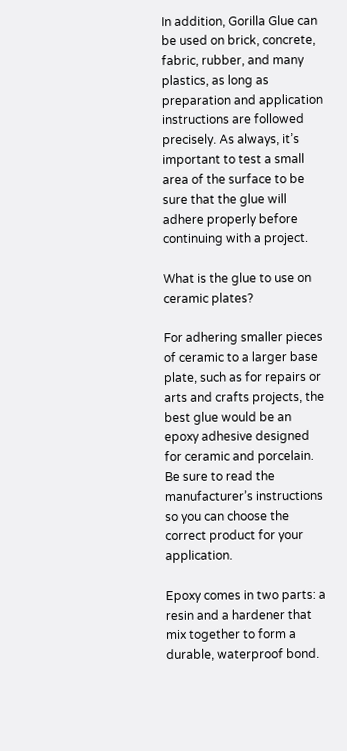In addition, Gorilla Glue can be used on brick, concrete, fabric, rubber, and many plastics, as long as preparation and application instructions are followed precisely. As always, it’s important to test a small area of the surface to be sure that the glue will adhere properly before continuing with a project.

What is the glue to use on ceramic plates?

For adhering smaller pieces of ceramic to a larger base plate, such as for repairs or arts and crafts projects, the best glue would be an epoxy adhesive designed for ceramic and porcelain. Be sure to read the manufacturer’s instructions so you can choose the correct product for your application.

Epoxy comes in two parts: a resin and a hardener that mix together to form a durable, waterproof bond.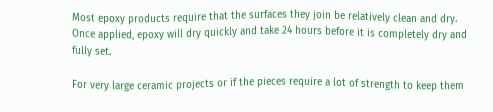Most epoxy products require that the surfaces they join be relatively clean and dry. Once applied, epoxy will dry quickly and take 24 hours before it is completely dry and fully set.

For very large ceramic projects or if the pieces require a lot of strength to keep them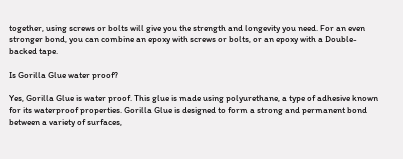together, using screws or bolts will give you the strength and longevity you need. For an even stronger bond, you can combine an epoxy with screws or bolts, or an epoxy with a Double-backed tape.

Is Gorilla Glue water proof?

Yes, Gorilla Glue is water proof. This glue is made using polyurethane, a type of adhesive known for its waterproof properties. Gorilla Glue is designed to form a strong and permanent bond between a variety of surfaces,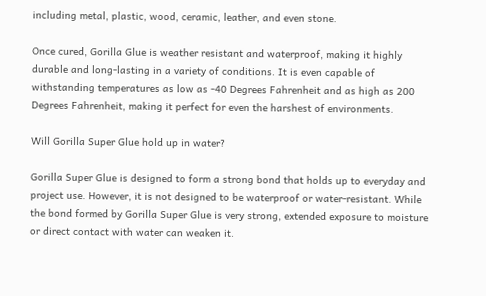including metal, plastic, wood, ceramic, leather, and even stone.

Once cured, Gorilla Glue is weather resistant and waterproof, making it highly durable and long-lasting in a variety of conditions. It is even capable of withstanding temperatures as low as -40 Degrees Fahrenheit and as high as 200 Degrees Fahrenheit, making it perfect for even the harshest of environments.

Will Gorilla Super Glue hold up in water?

Gorilla Super Glue is designed to form a strong bond that holds up to everyday and project use. However, it is not designed to be waterproof or water-resistant. While the bond formed by Gorilla Super Glue is very strong, extended exposure to moisture or direct contact with water can weaken it.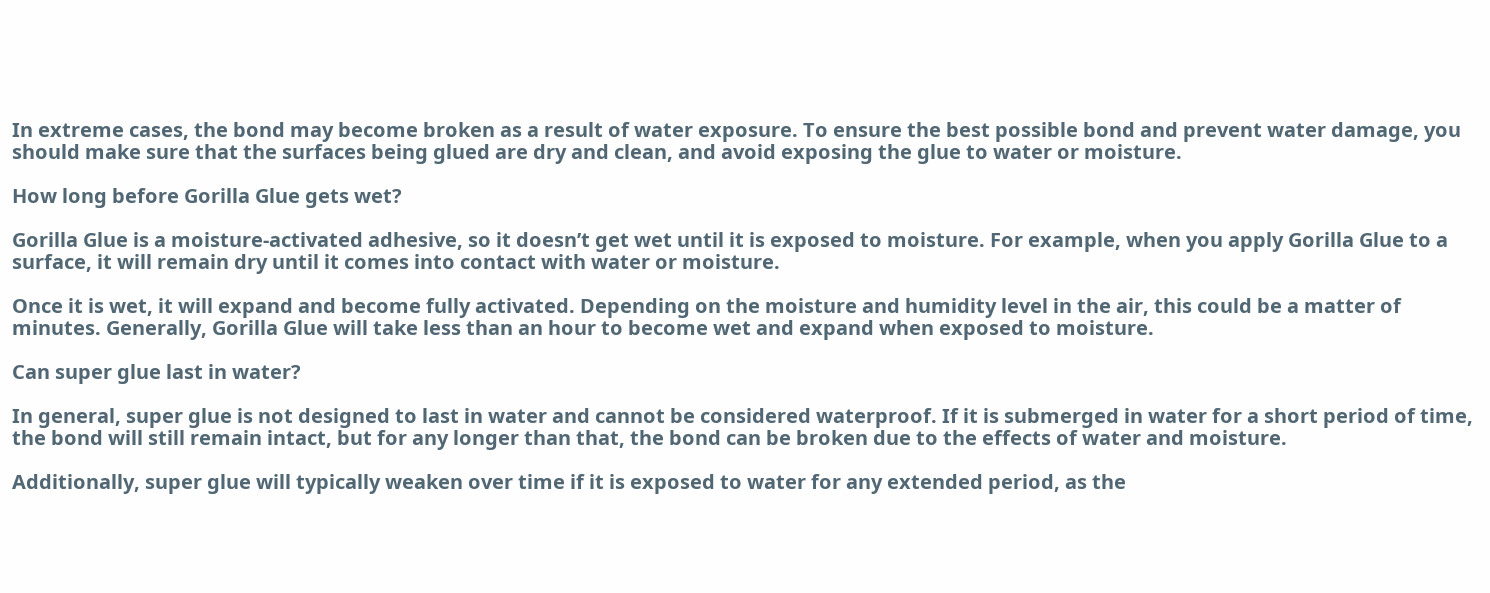In extreme cases, the bond may become broken as a result of water exposure. To ensure the best possible bond and prevent water damage, you should make sure that the surfaces being glued are dry and clean, and avoid exposing the glue to water or moisture.

How long before Gorilla Glue gets wet?

Gorilla Glue is a moisture-activated adhesive, so it doesn’t get wet until it is exposed to moisture. For example, when you apply Gorilla Glue to a surface, it will remain dry until it comes into contact with water or moisture.

Once it is wet, it will expand and become fully activated. Depending on the moisture and humidity level in the air, this could be a matter of minutes. Generally, Gorilla Glue will take less than an hour to become wet and expand when exposed to moisture.

Can super glue last in water?

In general, super glue is not designed to last in water and cannot be considered waterproof. If it is submerged in water for a short period of time, the bond will still remain intact, but for any longer than that, the bond can be broken due to the effects of water and moisture.

Additionally, super glue will typically weaken over time if it is exposed to water for any extended period, as the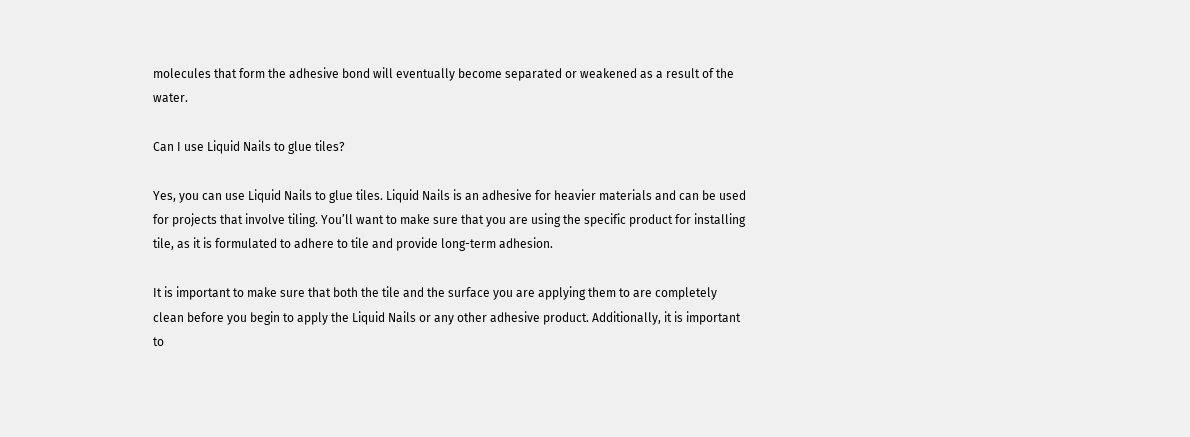molecules that form the adhesive bond will eventually become separated or weakened as a result of the water.

Can I use Liquid Nails to glue tiles?

Yes, you can use Liquid Nails to glue tiles. Liquid Nails is an adhesive for heavier materials and can be used for projects that involve tiling. You’ll want to make sure that you are using the specific product for installing tile, as it is formulated to adhere to tile and provide long-term adhesion.

It is important to make sure that both the tile and the surface you are applying them to are completely clean before you begin to apply the Liquid Nails or any other adhesive product. Additionally, it is important to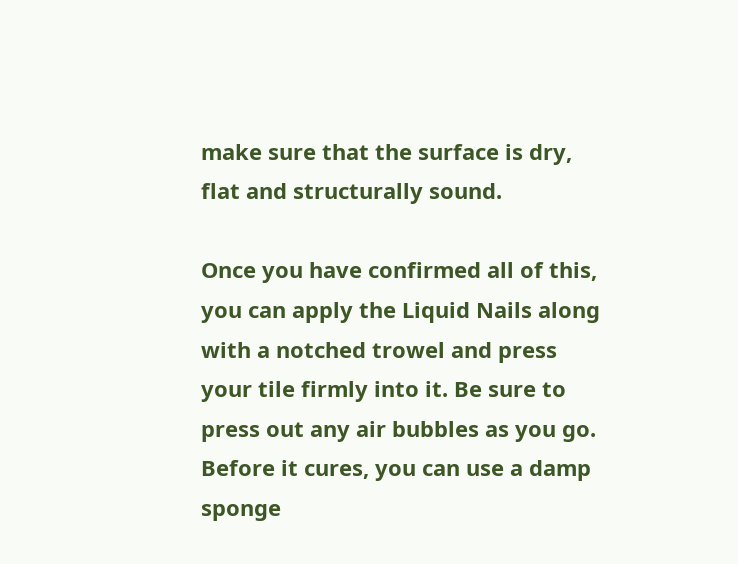make sure that the surface is dry, flat and structurally sound.

Once you have confirmed all of this, you can apply the Liquid Nails along with a notched trowel and press your tile firmly into it. Be sure to press out any air bubbles as you go. Before it cures, you can use a damp sponge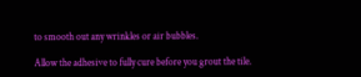to smooth out any wrinkles or air bubbles.

Allow the adhesive to fully cure before you grout the tile.